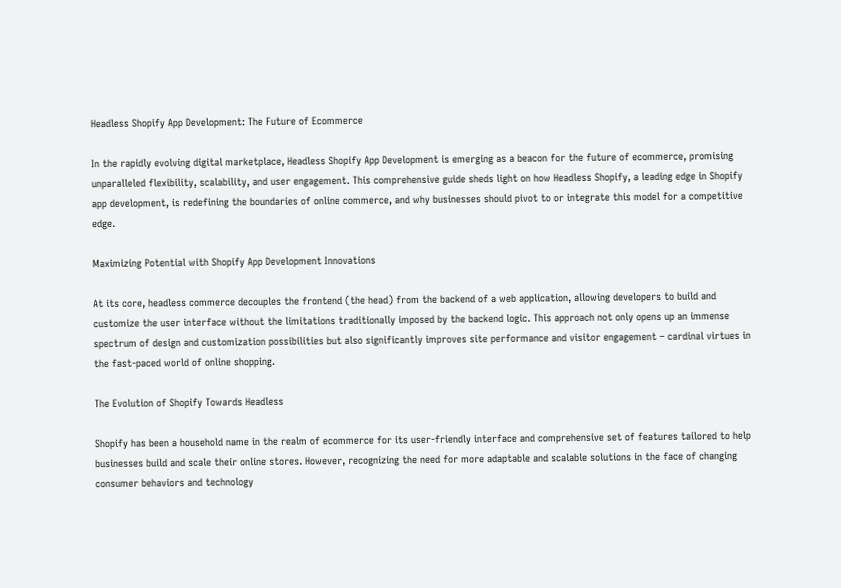Headless Shopify App Development: The Future of Ecommerce

In the rapidly evolving digital marketplace, Headless Shopify App Development is emerging as a beacon for the future of ecommerce, promising unparalleled flexibility, scalability, and user engagement. This comprehensive guide sheds light on how Headless Shopify, a leading edge in Shopify app development, is redefining the boundaries of online commerce, and why businesses should pivot to or integrate this model for a competitive edge.

Maximizing Potential with Shopify App Development Innovations

At its core, headless commerce decouples the frontend (the head) from the backend of a web application, allowing developers to build and customize the user interface without the limitations traditionally imposed by the backend logic. This approach not only opens up an immense spectrum of design and customization possibilities but also significantly improves site performance and visitor engagement – cardinal virtues in the fast-paced world of online shopping.

The Evolution of Shopify Towards Headless

Shopify has been a household name in the realm of ecommerce for its user-friendly interface and comprehensive set of features tailored to help businesses build and scale their online stores. However, recognizing the need for more adaptable and scalable solutions in the face of changing consumer behaviors and technology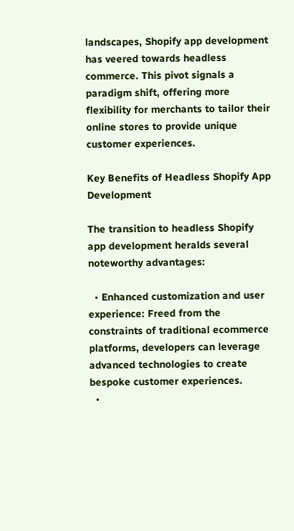landscapes, Shopify app development has veered towards headless commerce. This pivot signals a paradigm shift, offering more flexibility for merchants to tailor their online stores to provide unique customer experiences.

Key Benefits of Headless Shopify App Development

The transition to headless Shopify app development heralds several noteworthy advantages:

  • Enhanced customization and user experience: Freed from the constraints of traditional ecommerce platforms, developers can leverage advanced technologies to create bespoke customer experiences.
  •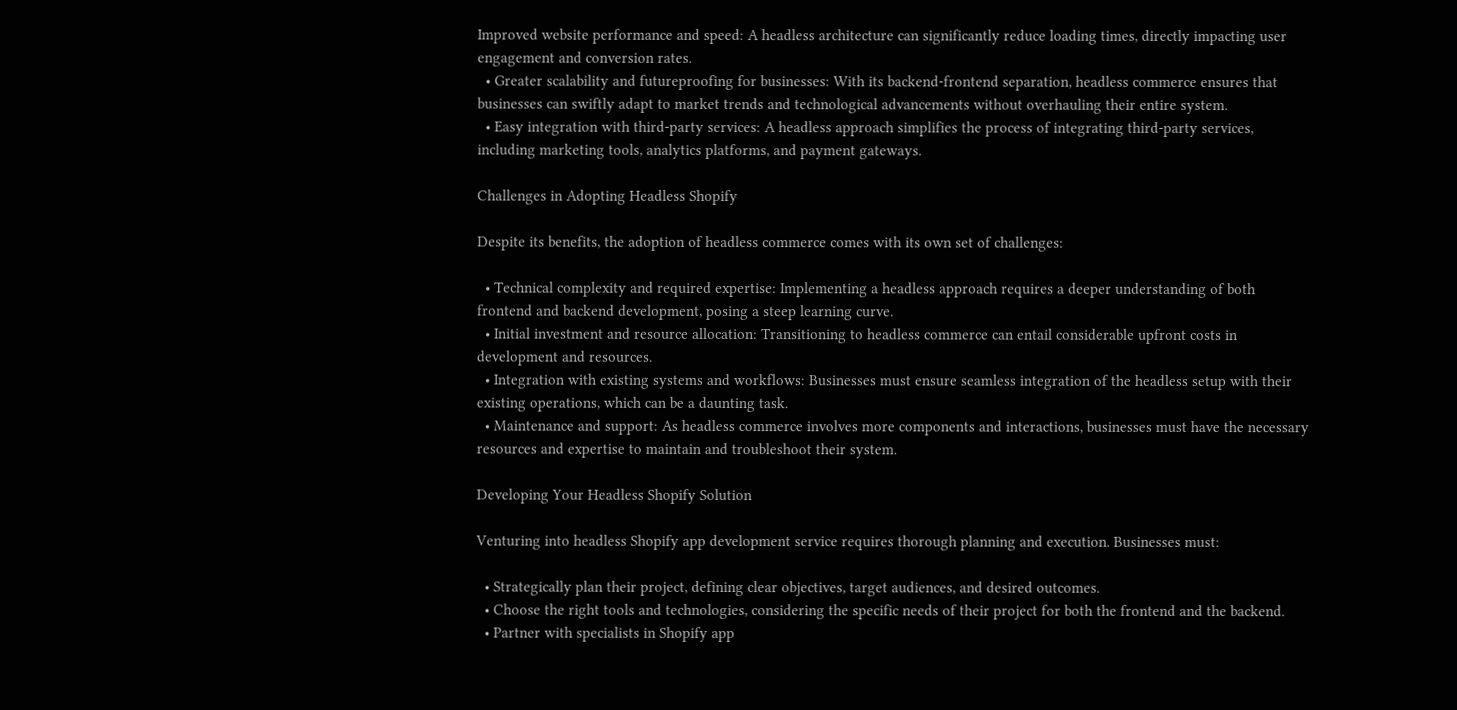Improved website performance and speed: A headless architecture can significantly reduce loading times, directly impacting user engagement and conversion rates.
  • Greater scalability and futureproofing for businesses: With its backend-frontend separation, headless commerce ensures that businesses can swiftly adapt to market trends and technological advancements without overhauling their entire system.
  • Easy integration with third-party services: A headless approach simplifies the process of integrating third-party services, including marketing tools, analytics platforms, and payment gateways.

Challenges in Adopting Headless Shopify

Despite its benefits, the adoption of headless commerce comes with its own set of challenges:

  • Technical complexity and required expertise: Implementing a headless approach requires a deeper understanding of both frontend and backend development, posing a steep learning curve.
  • Initial investment and resource allocation: Transitioning to headless commerce can entail considerable upfront costs in development and resources.
  • Integration with existing systems and workflows: Businesses must ensure seamless integration of the headless setup with their existing operations, which can be a daunting task.
  • Maintenance and support: As headless commerce involves more components and interactions, businesses must have the necessary resources and expertise to maintain and troubleshoot their system.

Developing Your Headless Shopify Solution

Venturing into headless Shopify app development service requires thorough planning and execution. Businesses must:

  • Strategically plan their project, defining clear objectives, target audiences, and desired outcomes.
  • Choose the right tools and technologies, considering the specific needs of their project for both the frontend and the backend.
  • Partner with specialists in Shopify app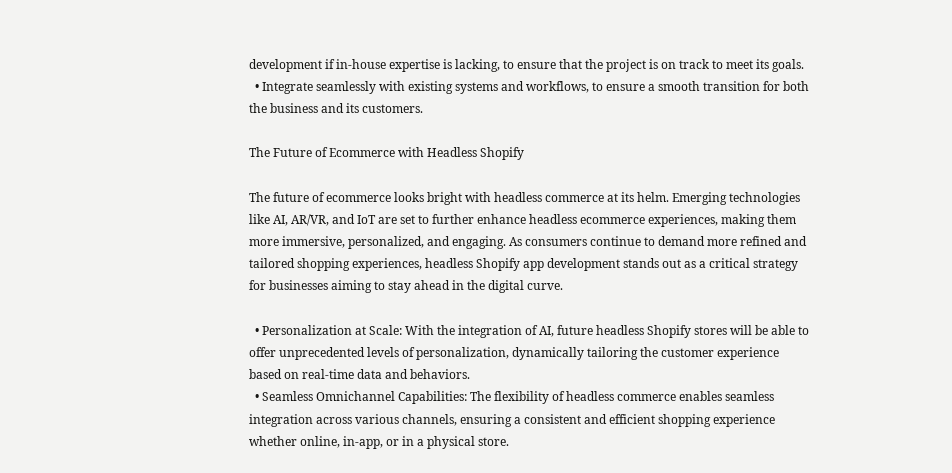development if in-house expertise is lacking, to ensure that the project is on track to meet its goals.
  • Integrate seamlessly with existing systems and workflows, to ensure a smooth transition for both the business and its customers.

The Future of Ecommerce with Headless Shopify

The future of ecommerce looks bright with headless commerce at its helm. Emerging technologies like AI, AR/VR, and IoT are set to further enhance headless ecommerce experiences, making them more immersive, personalized, and engaging. As consumers continue to demand more refined and tailored shopping experiences, headless Shopify app development stands out as a critical strategy for businesses aiming to stay ahead in the digital curve.

  • Personalization at Scale: With the integration of AI, future headless Shopify stores will be able to offer unprecedented levels of personalization, dynamically tailoring the customer experience based on real-time data and behaviors.
  • Seamless Omnichannel Capabilities: The flexibility of headless commerce enables seamless integration across various channels, ensuring a consistent and efficient shopping experience whether online, in-app, or in a physical store.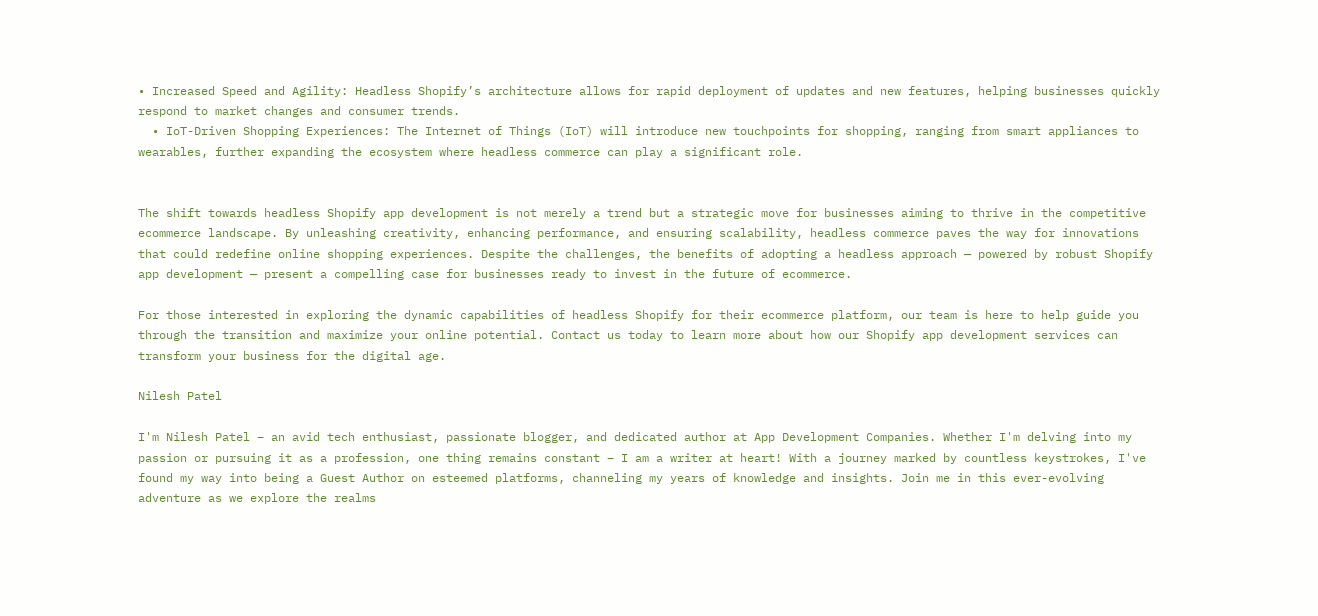• Increased Speed and Agility: Headless Shopify’s architecture allows for rapid deployment of updates and new features, helping businesses quickly respond to market changes and consumer trends.
  • IoT-Driven Shopping Experiences: The Internet of Things (IoT) will introduce new touchpoints for shopping, ranging from smart appliances to wearables, further expanding the ecosystem where headless commerce can play a significant role.


The shift towards headless Shopify app development is not merely a trend but a strategic move for businesses aiming to thrive in the competitive ecommerce landscape. By unleashing creativity, enhancing performance, and ensuring scalability, headless commerce paves the way for innovations that could redefine online shopping experiences. Despite the challenges, the benefits of adopting a headless approach — powered by robust Shopify app development — present a compelling case for businesses ready to invest in the future of ecommerce.

For those interested in exploring the dynamic capabilities of headless Shopify for their ecommerce platform, our team is here to help guide you through the transition and maximize your online potential. Contact us today to learn more about how our Shopify app development services can transform your business for the digital age.

Nilesh Patel

I'm Nilesh Patel – an avid tech enthusiast, passionate blogger, and dedicated author at App Development Companies. Whether I'm delving into my passion or pursuing it as a profession, one thing remains constant – I am a writer at heart! With a journey marked by countless keystrokes, I've found my way into being a Guest Author on esteemed platforms, channeling my years of knowledge and insights. Join me in this ever-evolving adventure as we explore the realms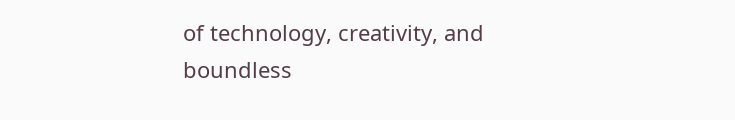of technology, creativity, and boundless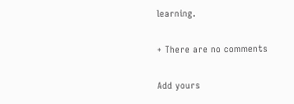learning.

+ There are no comments

Add yours